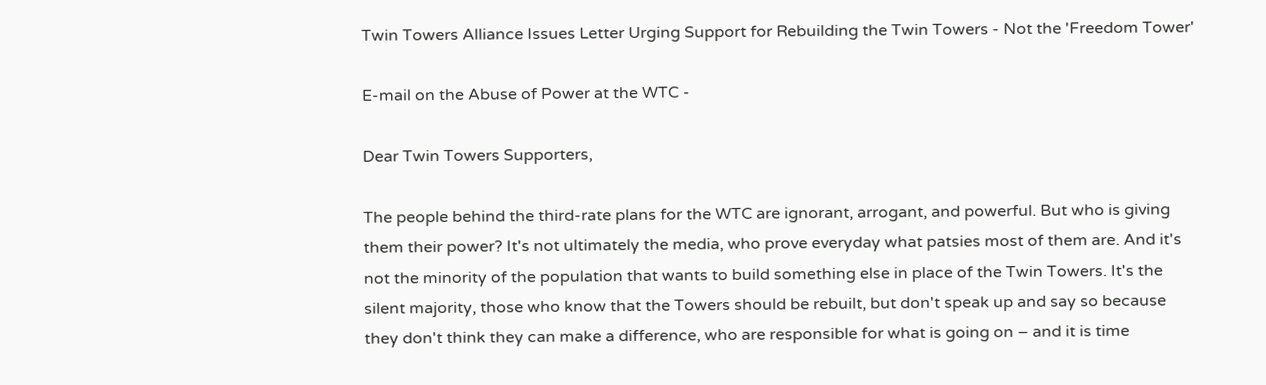Twin Towers Alliance Issues Letter Urging Support for Rebuilding the Twin Towers - Not the 'Freedom Tower'

E-mail on the Abuse of Power at the WTC -

Dear Twin Towers Supporters,

The people behind the third-rate plans for the WTC are ignorant, arrogant, and powerful. But who is giving them their power? It's not ultimately the media, who prove everyday what patsies most of them are. And it's not the minority of the population that wants to build something else in place of the Twin Towers. It's the silent majority, those who know that the Towers should be rebuilt, but don't speak up and say so because they don't think they can make a difference, who are responsible for what is going on – and it is time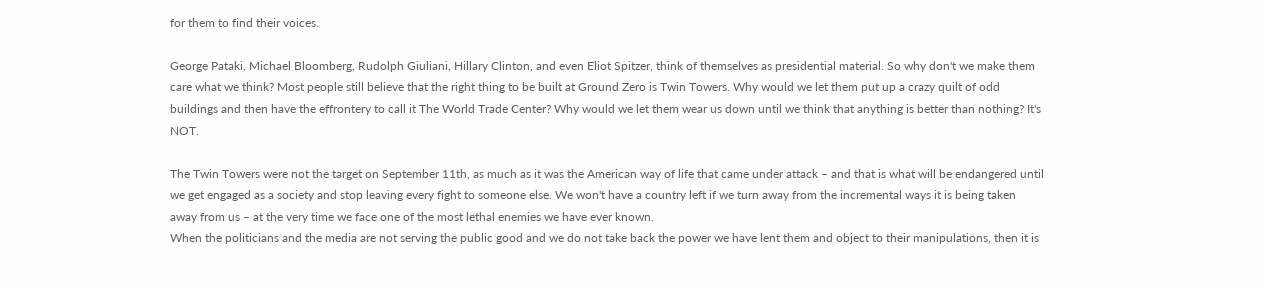for them to find their voices.

George Pataki, Michael Bloomberg, Rudolph Giuliani, Hillary Clinton, and even Eliot Spitzer, think of themselves as presidential material. So why don't we make them care what we think? Most people still believe that the right thing to be built at Ground Zero is Twin Towers. Why would we let them put up a crazy quilt of odd buildings and then have the effrontery to call it The World Trade Center? Why would we let them wear us down until we think that anything is better than nothing? It's NOT.

The Twin Towers were not the target on September 11th, as much as it was the American way of life that came under attack – and that is what will be endangered until we get engaged as a society and stop leaving every fight to someone else. We won't have a country left if we turn away from the incremental ways it is being taken away from us – at the very time we face one of the most lethal enemies we have ever known.
When the politicians and the media are not serving the public good and we do not take back the power we have lent them and object to their manipulations, then it is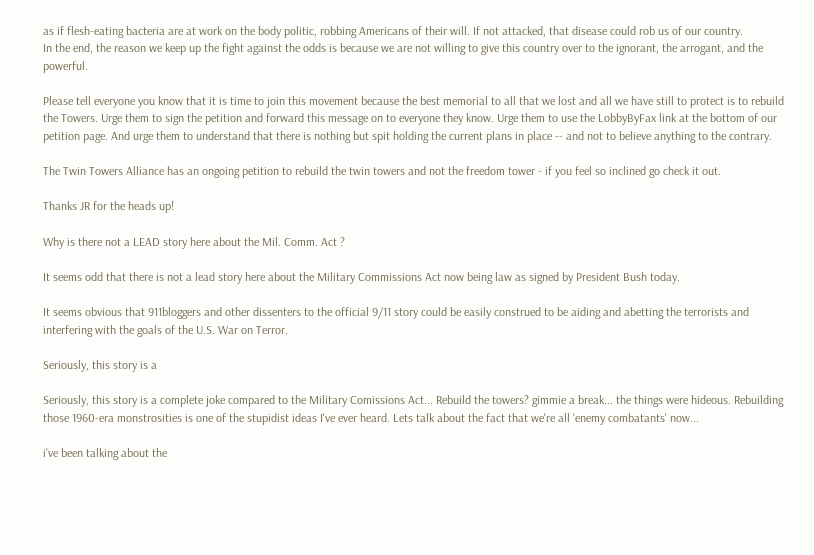as if flesh-eating bacteria are at work on the body politic, robbing Americans of their will. If not attacked, that disease could rob us of our country.
In the end, the reason we keep up the fight against the odds is because we are not willing to give this country over to the ignorant, the arrogant, and the powerful.

Please tell everyone you know that it is time to join this movement because the best memorial to all that we lost and all we have still to protect is to rebuild the Towers. Urge them to sign the petition and forward this message on to everyone they know. Urge them to use the LobbyByFax link at the bottom of our petition page. And urge them to understand that there is nothing but spit holding the current plans in place -- and not to believe anything to the contrary.

The Twin Towers Alliance has an ongoing petition to rebuild the twin towers and not the freedom tower - if you feel so inclined go check it out.

Thanks JR for the heads up!

Why is there not a LEAD story here about the Mil. Comm. Act ?

It seems odd that there is not a lead story here about the Military Commissions Act now being law as signed by President Bush today.

It seems obvious that 911bloggers and other dissenters to the official 9/11 story could be easily construed to be aiding and abetting the terrorists and interfering with the goals of the U.S. War on Terror.

Seriously, this story is a

Seriously, this story is a complete joke compared to the Military Comissions Act... Rebuild the towers? gimmie a break... the things were hideous. Rebuilding those 1960-era monstrosities is one of the stupidist ideas I've ever heard. Lets talk about the fact that we're all 'enemy combatants' now...

i've been talking about the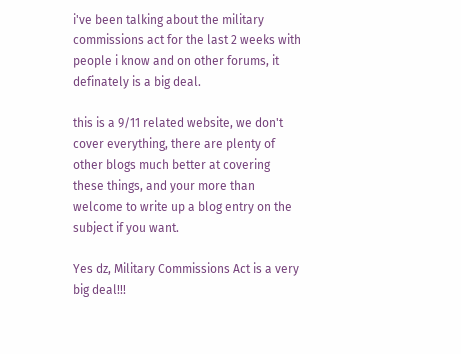i've been talking about the military commissions act for the last 2 weeks with people i know and on other forums, it definately is a big deal.

this is a 9/11 related website, we don't cover everything, there are plenty of other blogs much better at covering these things, and your more than welcome to write up a blog entry on the subject if you want.

Yes dz, Military Commissions Act is a very big deal!!!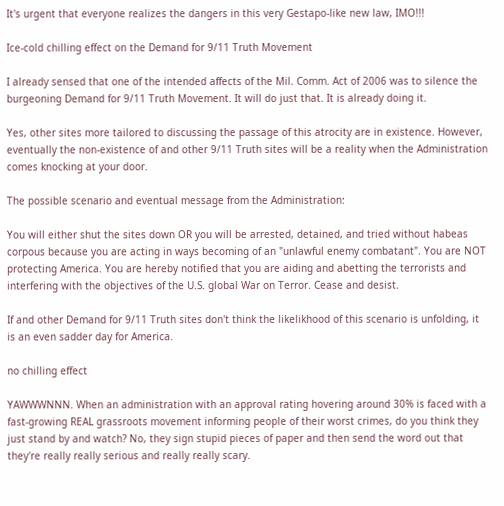It's urgent that everyone realizes the dangers in this very Gestapo-like new law, IMO!!!

Ice-cold chilling effect on the Demand for 9/11 Truth Movement

I already sensed that one of the intended affects of the Mil. Comm. Act of 2006 was to silence the burgeoning Demand for 9/11 Truth Movement. It will do just that. It is already doing it.

Yes, other sites more tailored to discussing the passage of this atrocity are in existence. However, eventually the non-existence of and other 9/11 Truth sites will be a reality when the Administration comes knocking at your door.

The possible scenario and eventual message from the Administration:

You will either shut the sites down OR you will be arrested, detained, and tried without habeas corpous because you are acting in ways becoming of an "unlawful enemy combatant". You are NOT protecting America. You are hereby notified that you are aiding and abetting the terrorists and interfering with the objectives of the U.S. global War on Terror. Cease and desist.

If and other Demand for 9/11 Truth sites don't think the likelikhood of this scenario is unfolding, it is an even sadder day for America.

no chilling effect

YAWWWNNN. When an administration with an approval rating hovering around 30% is faced with a fast-growing REAL grassroots movement informing people of their worst crimes, do you think they just stand by and watch? No, they sign stupid pieces of paper and then send the word out that they're really really serious and really really scary.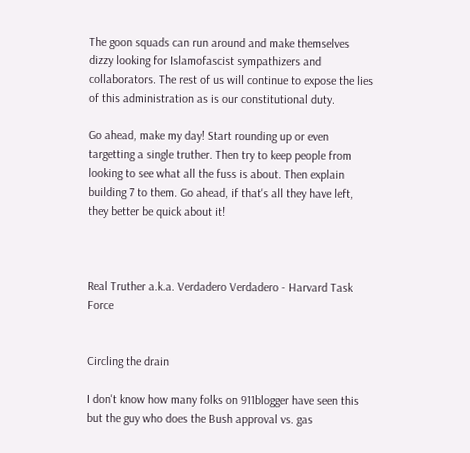The goon squads can run around and make themselves dizzy looking for Islamofascist sympathizers and collaborators. The rest of us will continue to expose the lies of this administration as is our constitutional duty.

Go ahead, make my day! Start rounding up or even targetting a single truther. Then try to keep people from looking to see what all the fuss is about. Then explain building 7 to them. Go ahead, if that's all they have left, they better be quick about it!



Real Truther a.k.a. Verdadero Verdadero - Harvard Task Force


Circling the drain

I don't know how many folks on 911blogger have seen this but the guy who does the Bush approval vs. gas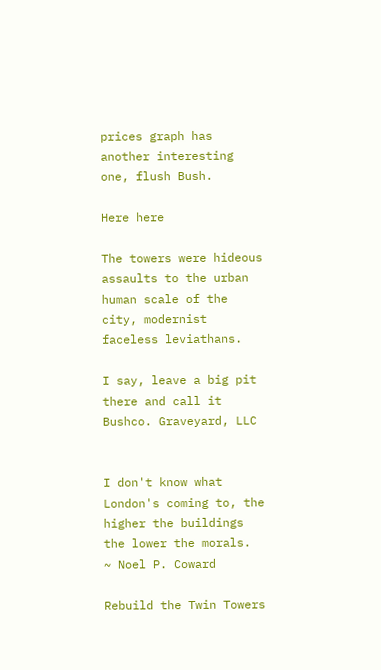prices graph has another interesting one, flush Bush.

Here here

The towers were hideous assaults to the urban human scale of the city, modernist faceless leviathans.

I say, leave a big pit there and call it Bushco. Graveyard, LLC


I don't know what London's coming to, the higher the buildings the lower the morals.
~ Noel P. Coward

Rebuild the Twin Towers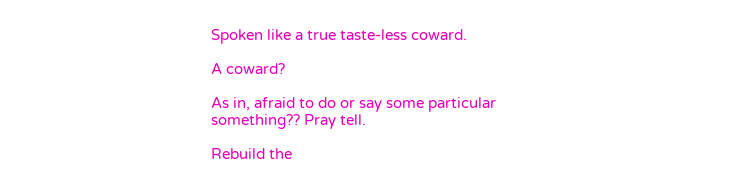Spoken like a true taste-less coward.

A coward?

As in, afraid to do or say some particular something?? Pray tell.

Rebuild the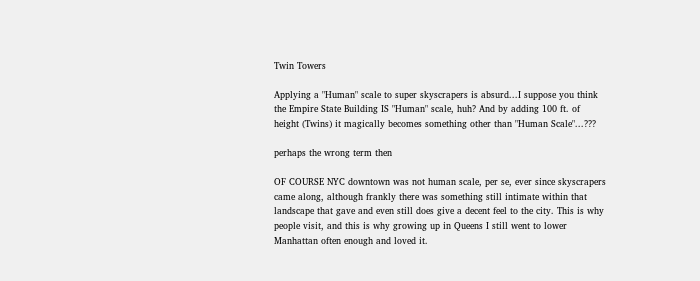Twin Towers

Applying a "Human" scale to super skyscrapers is absurd...I suppose you think the Empire State Building IS "Human" scale, huh? And by adding 100 ft. of height (Twins) it magically becomes something other than "Human Scale"...???

perhaps the wrong term then

OF COURSE NYC downtown was not human scale, per se, ever since skyscrapers came along, although frankly there was something still intimate within that landscape that gave and even still does give a decent feel to the city. This is why people visit, and this is why growing up in Queens I still went to lower Manhattan often enough and loved it.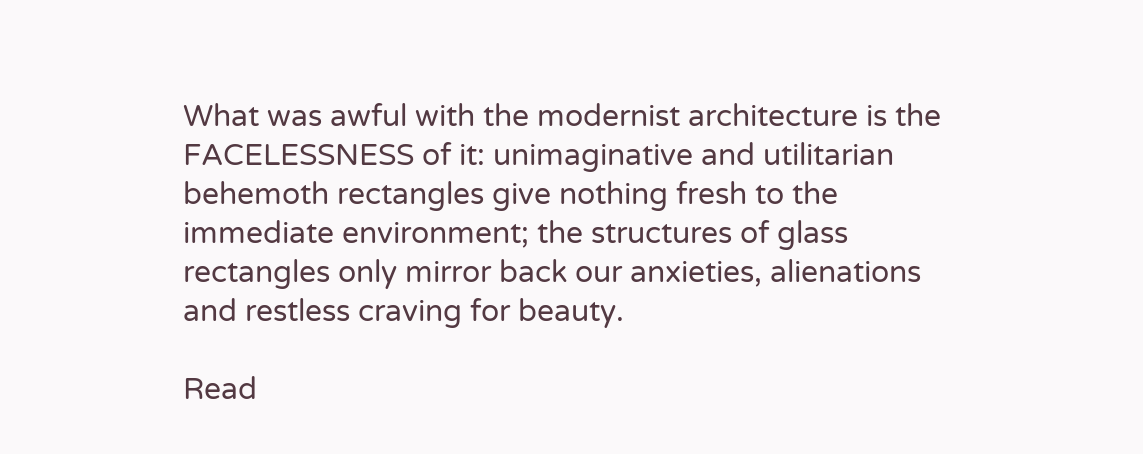What was awful with the modernist architecture is the FACELESSNESS of it: unimaginative and utilitarian behemoth rectangles give nothing fresh to the immediate environment; the structures of glass rectangles only mirror back our anxieties, alienations and restless craving for beauty.

Read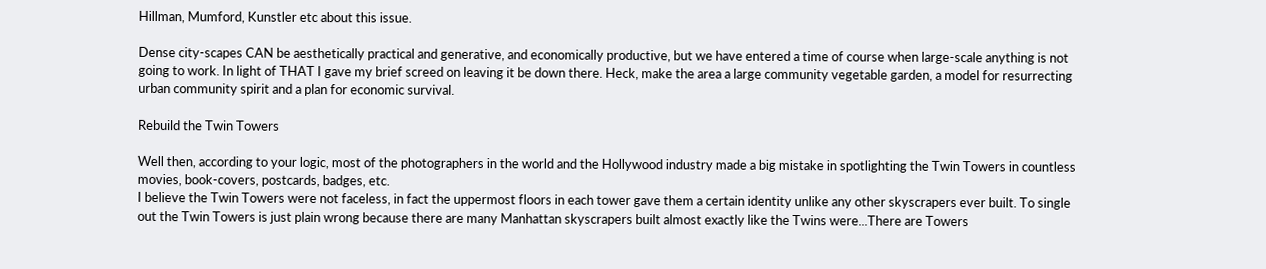Hillman, Mumford, Kunstler etc about this issue.

Dense city-scapes CAN be aesthetically practical and generative, and economically productive, but we have entered a time of course when large-scale anything is not going to work. In light of THAT I gave my brief screed on leaving it be down there. Heck, make the area a large community vegetable garden, a model for resurrecting urban community spirit and a plan for economic survival.

Rebuild the Twin Towers

Well then, according to your logic, most of the photographers in the world and the Hollywood industry made a big mistake in spotlighting the Twin Towers in countless movies, book-covers, postcards, badges, etc.
I believe the Twin Towers were not faceless, in fact the uppermost floors in each tower gave them a certain identity unlike any other skyscrapers ever built. To single out the Twin Towers is just plain wrong because there are many Manhattan skyscrapers built almost exactly like the Twins were...There are Towers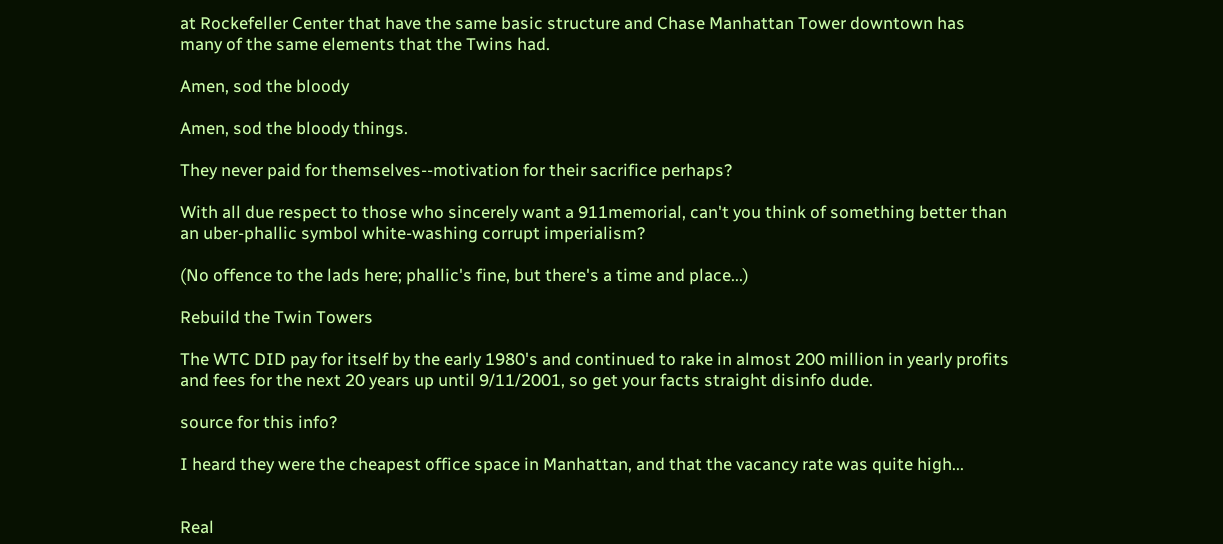at Rockefeller Center that have the same basic structure and Chase Manhattan Tower downtown has many of the same elements that the Twins had.

Amen, sod the bloody

Amen, sod the bloody things.

They never paid for themselves--motivation for their sacrifice perhaps?

With all due respect to those who sincerely want a 911memorial, can't you think of something better than an uber-phallic symbol white-washing corrupt imperialism?

(No offence to the lads here; phallic's fine, but there's a time and place...)

Rebuild the Twin Towers

The WTC DID pay for itself by the early 1980's and continued to rake in almost 200 million in yearly profits and fees for the next 20 years up until 9/11/2001, so get your facts straight disinfo dude.

source for this info?

I heard they were the cheapest office space in Manhattan, and that the vacancy rate was quite high...


Real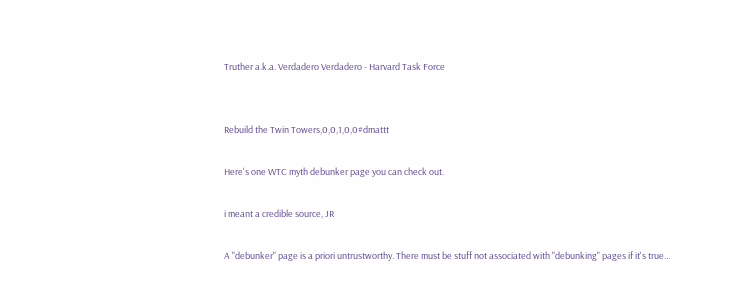Truther a.k.a. Verdadero Verdadero - Harvard Task Force


Rebuild the Twin Towers,0,0,1,0,0#dmattt

Here's one WTC myth debunker page you can check out.

i meant a credible source, JR

A "debunker" page is a priori untrustworthy. There must be stuff not associated with "debunking" pages if it's true...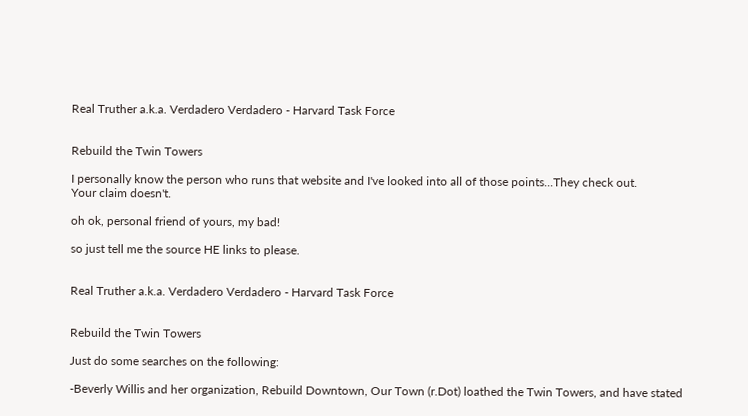Real Truther a.k.a. Verdadero Verdadero - Harvard Task Force


Rebuild the Twin Towers

I personally know the person who runs that website and I've looked into all of those points...They check out.
Your claim doesn't.

oh ok, personal friend of yours, my bad!

so just tell me the source HE links to please.


Real Truther a.k.a. Verdadero Verdadero - Harvard Task Force


Rebuild the Twin Towers

Just do some searches on the following:

-Beverly Willis and her organization, Rebuild Downtown, Our Town (r.Dot) loathed the Twin Towers, and have stated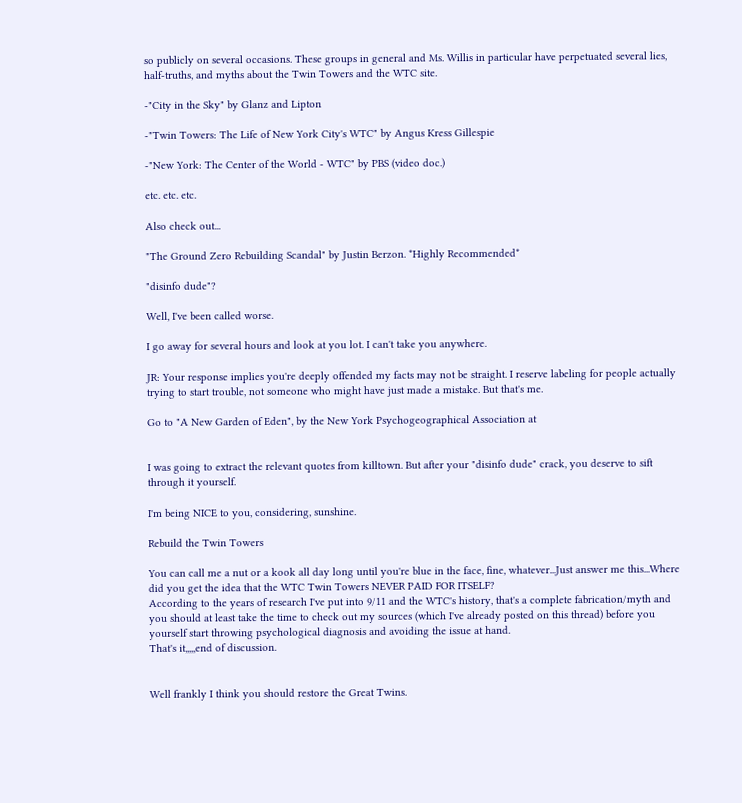so publicly on several occasions. These groups in general and Ms. Willis in particular have perpetuated several lies, half-truths, and myths about the Twin Towers and the WTC site.

-"City in the Sky" by Glanz and Lipton

-"Twin Towers: The Life of New York City's WTC" by Angus Kress Gillespie

-"New York: The Center of the World - WTC" by PBS (video doc.)

etc. etc. etc.

Also check out...

"The Ground Zero Rebuilding Scandal" by Justin Berzon. *Highly Recommended*

"disinfo dude"?

Well, I've been called worse.

I go away for several hours and look at you lot. I can't take you anywhere.

JR: Your response implies you're deeply offended my facts may not be straight. I reserve labeling for people actually trying to start trouble, not someone who might have just made a mistake. But that's me.

Go to "A New Garden of Eden", by the New York Psychogeographical Association at


I was going to extract the relevant quotes from killtown. But after your "disinfo dude" crack, you deserve to sift through it yourself.

I'm being NICE to you, considering, sunshine.

Rebuild the Twin Towers

You can call me a nut or a kook all day long until you're blue in the face, fine, whatever...Just answer me this...Where did you get the idea that the WTC Twin Towers NEVER PAID FOR ITSELF?
According to the years of research I've put into 9/11 and the WTC's history, that's a complete fabrication/myth and you should at least take the time to check out my sources (which I've already posted on this thread) before you yourself start throwing psychological diagnosis and avoiding the issue at hand.
That's it,,,,,end of discussion.


Well frankly I think you should restore the Great Twins.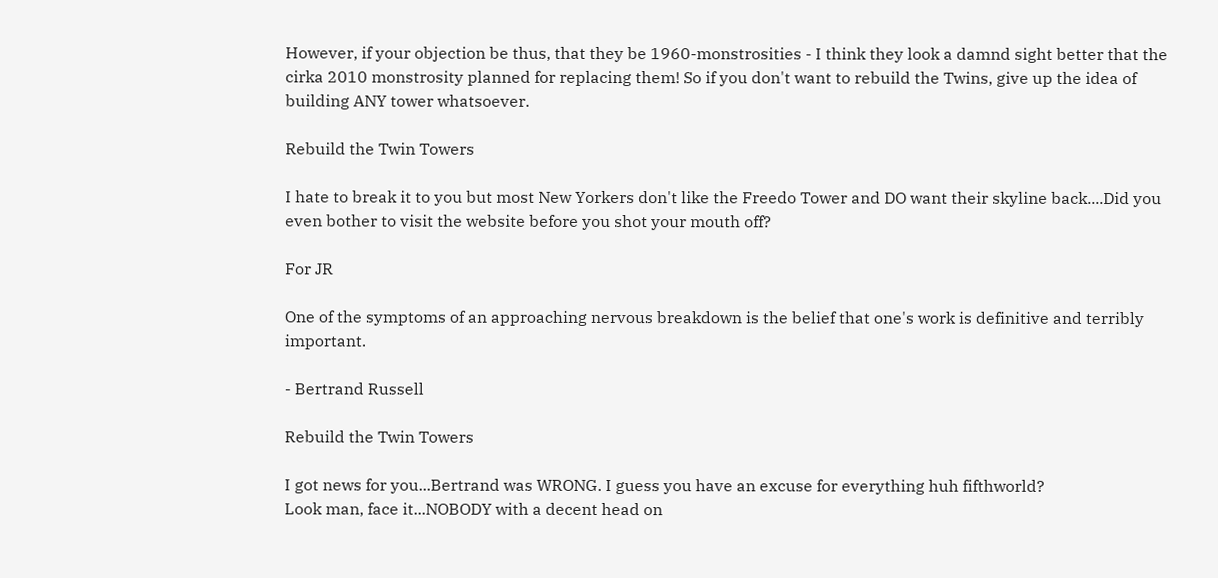However, if your objection be thus, that they be 1960-monstrosities - I think they look a damnd sight better that the cirka 2010 monstrosity planned for replacing them! So if you don't want to rebuild the Twins, give up the idea of building ANY tower whatsoever.

Rebuild the Twin Towers

I hate to break it to you but most New Yorkers don't like the Freedo Tower and DO want their skyline back....Did you even bother to visit the website before you shot your mouth off?

For JR

One of the symptoms of an approaching nervous breakdown is the belief that one's work is definitive and terribly important.

- Bertrand Russell

Rebuild the Twin Towers

I got news for you...Bertrand was WRONG. I guess you have an excuse for everything huh fifthworld?
Look man, face it...NOBODY with a decent head on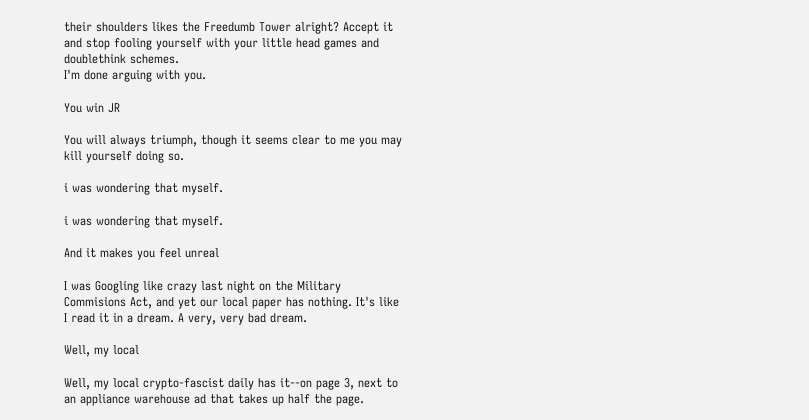their shoulders likes the Freedumb Tower alright? Accept it and stop fooling yourself with your little head games and doublethink schemes.
I'm done arguing with you.

You win JR

You will always triumph, though it seems clear to me you may kill yourself doing so.

i was wondering that myself.

i was wondering that myself.

And it makes you feel unreal

I was Googling like crazy last night on the Military Commisions Act, and yet our local paper has nothing. It's like I read it in a dream. A very, very bad dream.

Well, my local

Well, my local crypto-fascist daily has it--on page 3, next to an appliance warehouse ad that takes up half the page.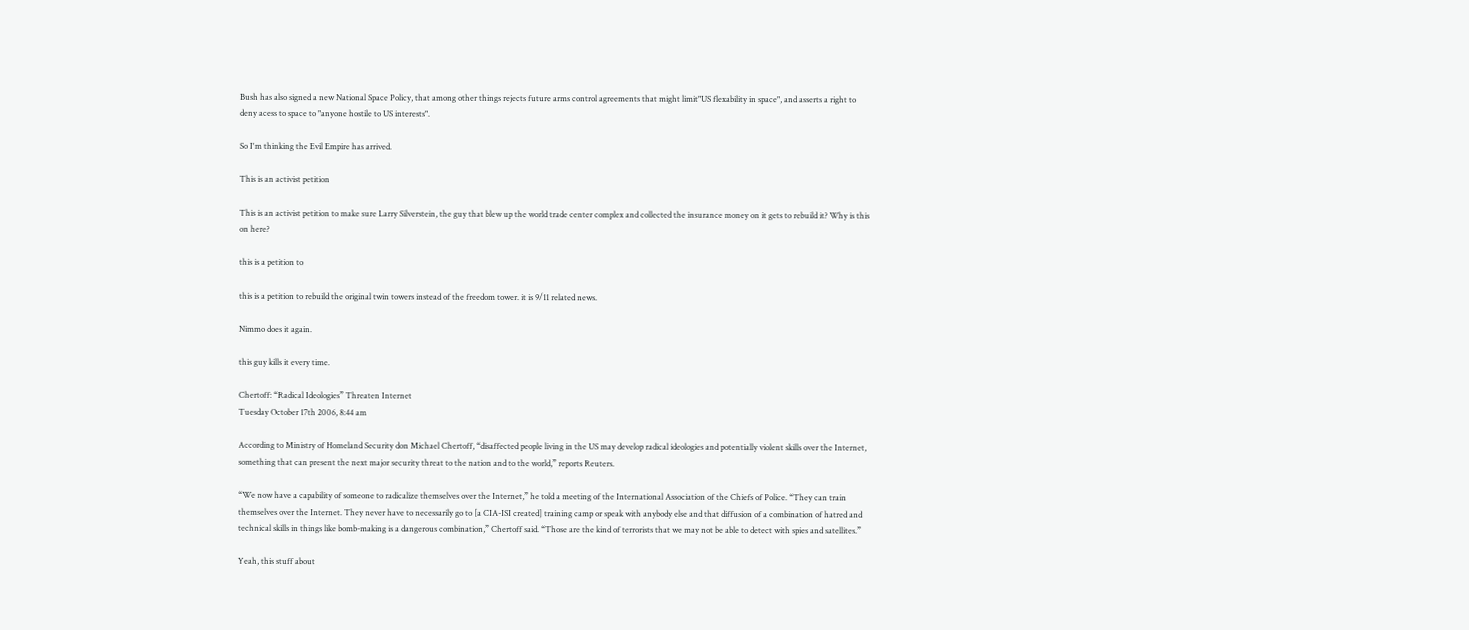Bush has also signed a new National Space Policy, that among other things rejects future arms control agreements that might limit"US flexability in space", and asserts a right to deny acess to space to "anyone hostile to US interests".

So I'm thinking the Evil Empire has arrived.

This is an activist petition

This is an activist petition to make sure Larry Silverstein, the guy that blew up the world trade center complex and collected the insurance money on it gets to rebuild it? Why is this on here?

this is a petition to

this is a petition to rebuild the original twin towers instead of the freedom tower. it is 9/11 related news.

Nimmo does it again.

this guy kills it every time.

Chertoff: “Radical Ideologies” Threaten Internet
Tuesday October 17th 2006, 8:44 am

According to Ministry of Homeland Security don Michael Chertoff, “disaffected people living in the US may develop radical ideologies and potentially violent skills over the Internet, something that can present the next major security threat to the nation and to the world,” reports Reuters.

“We now have a capability of someone to radicalize themselves over the Internet,” he told a meeting of the International Association of the Chiefs of Police. “They can train themselves over the Internet. They never have to necessarily go to [a CIA-ISI created] training camp or speak with anybody else and that diffusion of a combination of hatred and technical skills in things like bomb-making is a dangerous combination,” Chertoff said. “Those are the kind of terrorists that we may not be able to detect with spies and satellites.”

Yeah, this stuff about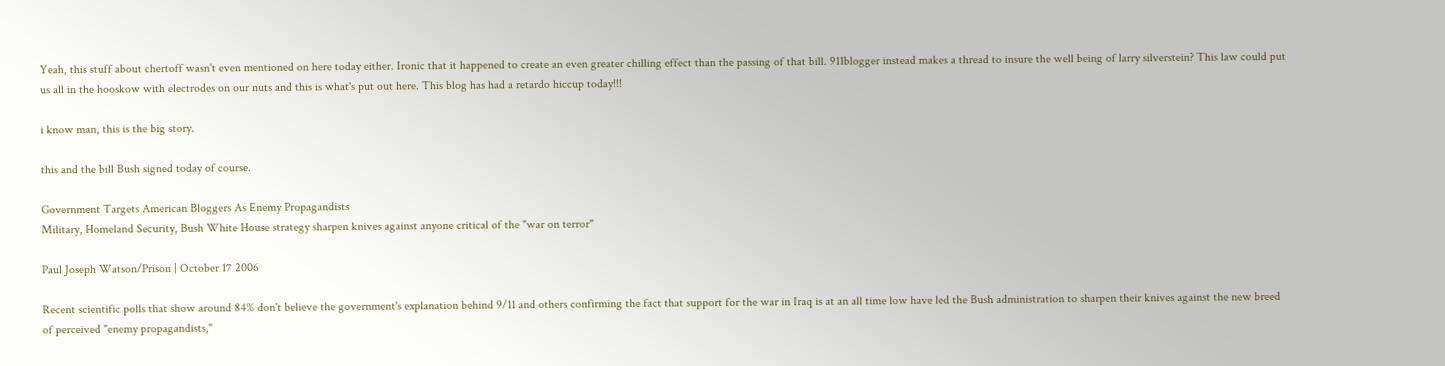Yeah, this stuff about chertoff wasn't even mentioned on here today either. Ironic that it happened to create an even greater chilling effect than the passing of that bill. 911blogger instead makes a thread to insure the well being of larry silverstein? This law could put us all in the hooskow with electrodes on our nuts and this is what's put out here. This blog has had a retardo hiccup today!!!

i know man, this is the big story.

this and the bill Bush signed today of course.

Government Targets American Bloggers As Enemy Propagandists
Military, Homeland Security, Bush White House strategy sharpen knives against anyone critical of the "war on terror"

Paul Joseph Watson/Prison | October 17 2006

Recent scientific polls that show around 84% don't believe the government's explanation behind 9/11 and others confirming the fact that support for the war in Iraq is at an all time low have led the Bush administration to sharpen their knives against the new breed of perceived "enemy propagandists,"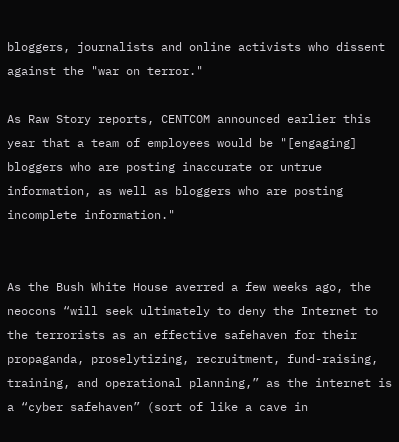bloggers, journalists and online activists who dissent against the "war on terror."

As Raw Story reports, CENTCOM announced earlier this year that a team of employees would be "[engaging] bloggers who are posting inaccurate or untrue information, as well as bloggers who are posting incomplete information."


As the Bush White House averred a few weeks ago, the neocons “will seek ultimately to deny the Internet to the terrorists as an effective safehaven for their propaganda, proselytizing, recruitment, fund-raising, training, and operational planning,” as the internet is a “cyber safehaven” (sort of like a cave in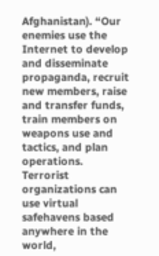Afghanistan). “Our enemies use the Internet to develop and disseminate propaganda, recruit new members, raise and transfer funds, train members on weapons use and tactics, and plan operations. Terrorist organizations can use virtual safehavens based anywhere in the world,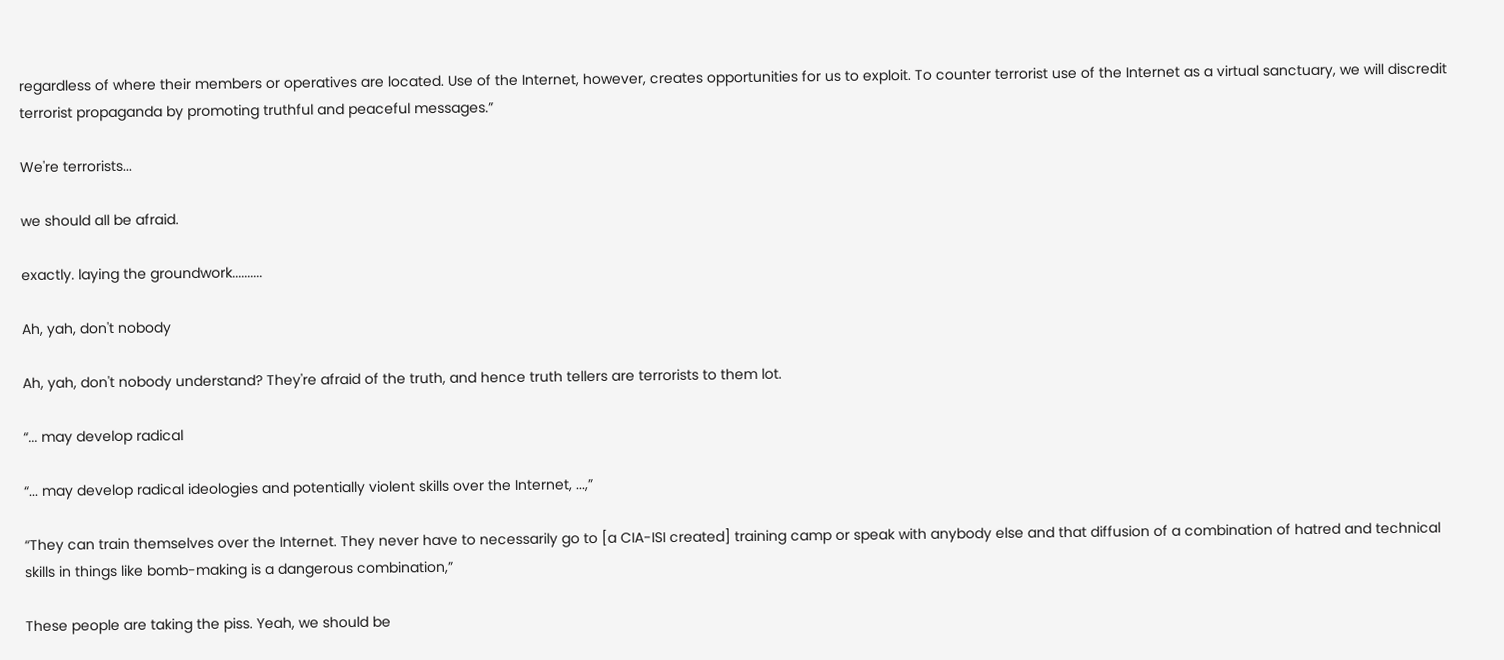regardless of where their members or operatives are located. Use of the Internet, however, creates opportunities for us to exploit. To counter terrorist use of the Internet as a virtual sanctuary, we will discredit terrorist propaganda by promoting truthful and peaceful messages.”

We're terrorists...

we should all be afraid.

exactly. laying the groundwork..........

Ah, yah, don't nobody

Ah, yah, don't nobody understand? They're afraid of the truth, and hence truth tellers are terrorists to them lot.

“... may develop radical

“... may develop radical ideologies and potentially violent skills over the Internet, ...,”

“They can train themselves over the Internet. They never have to necessarily go to [a CIA-ISI created] training camp or speak with anybody else and that diffusion of a combination of hatred and technical skills in things like bomb-making is a dangerous combination,”

These people are taking the piss. Yeah, we should be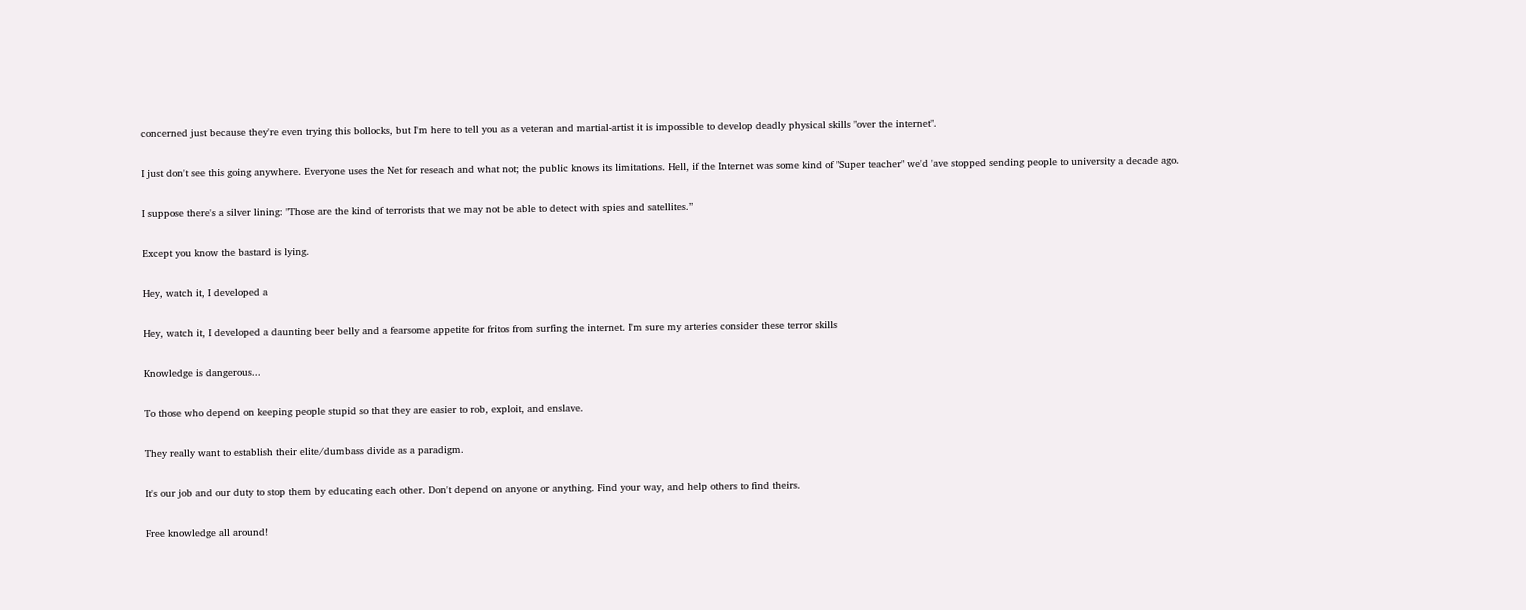concerned just because they're even trying this bollocks, but I'm here to tell you as a veteran and martial-artist it is impossible to develop deadly physical skills "over the internet".

I just don't see this going anywhere. Everyone uses the Net for reseach and what not; the public knows its limitations. Hell, if the Internet was some kind of "Super teacher" we'd 'ave stopped sending people to university a decade ago.

I suppose there's a silver lining: "Those are the kind of terrorists that we may not be able to detect with spies and satellites.”

Except you know the bastard is lying.

Hey, watch it, I developed a

Hey, watch it, I developed a daunting beer belly and a fearsome appetite for fritos from surfing the internet. I'm sure my arteries consider these terror skills

Knowledge is dangerous...

To those who depend on keeping people stupid so that they are easier to rob, exploit, and enslave.

They really want to establish their elite/dumbass divide as a paradigm.

It's our job and our duty to stop them by educating each other. Don't depend on anyone or anything. Find your way, and help others to find theirs.

Free knowledge all around!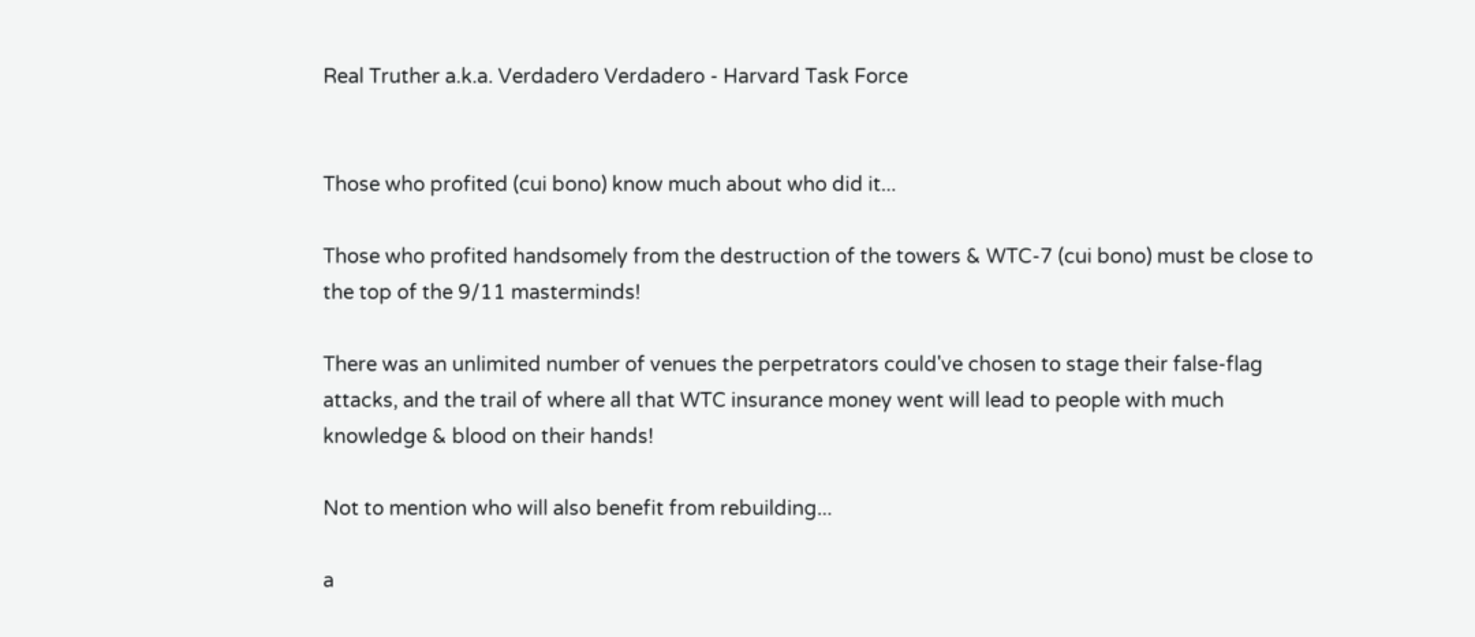Real Truther a.k.a. Verdadero Verdadero - Harvard Task Force


Those who profited (cui bono) know much about who did it...

Those who profited handsomely from the destruction of the towers & WTC-7 (cui bono) must be close to the top of the 9/11 masterminds!

There was an unlimited number of venues the perpetrators could've chosen to stage their false-flag attacks, and the trail of where all that WTC insurance money went will lead to people with much knowledge & blood on their hands!

Not to mention who will also benefit from rebuilding...

a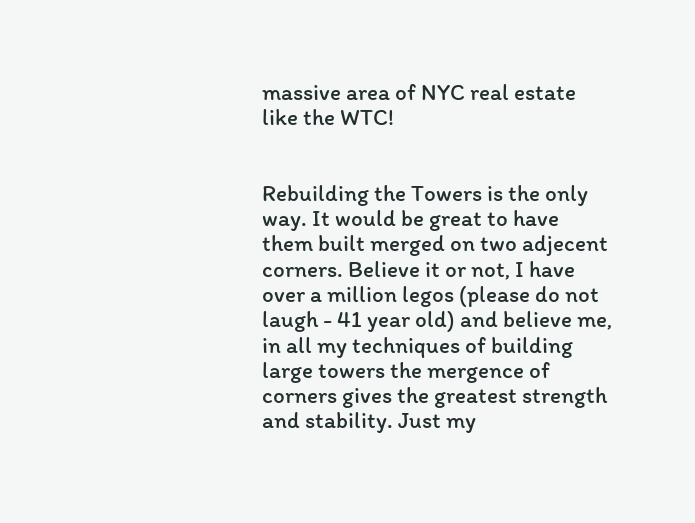massive area of NYC real estate like the WTC!


Rebuilding the Towers is the only way. It would be great to have them built merged on two adjecent corners. Believe it or not, I have over a million legos (please do not laugh - 41 year old) and believe me, in all my techniques of building large towers the mergence of corners gives the greatest strength and stability. Just my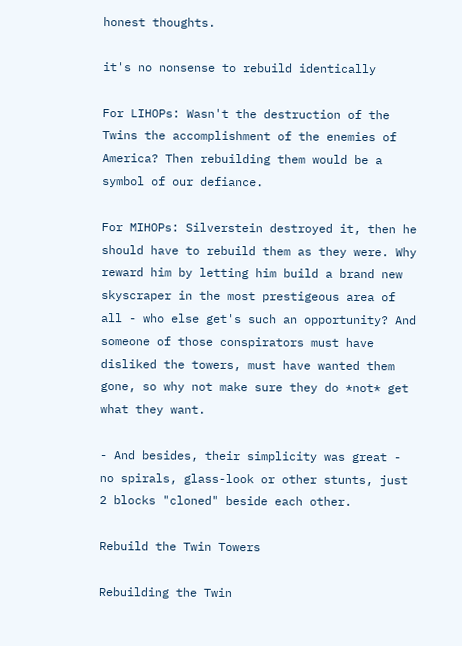honest thoughts.

it's no nonsense to rebuild identically

For LIHOPs: Wasn't the destruction of the Twins the accomplishment of the enemies of America? Then rebuilding them would be a symbol of our defiance.

For MIHOPs: Silverstein destroyed it, then he should have to rebuild them as they were. Why reward him by letting him build a brand new skyscraper in the most prestigeous area of all - who else get's such an opportunity? And someone of those conspirators must have disliked the towers, must have wanted them gone, so why not make sure they do *not* get what they want.

- And besides, their simplicity was great - no spirals, glass-look or other stunts, just 2 blocks "cloned" beside each other.

Rebuild the Twin Towers

Rebuilding the Twin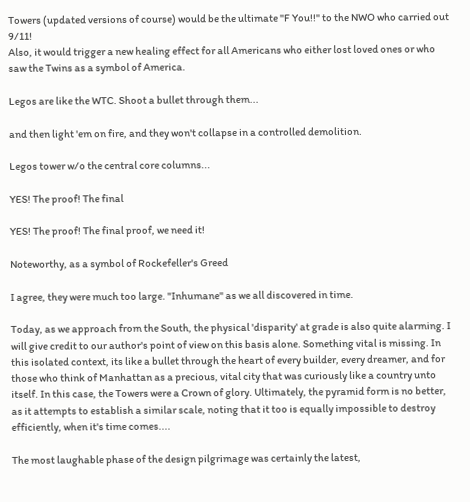Towers (updated versions of course) would be the ultimate "F You!!" to the NWO who carried out 9/11!
Also, it would trigger a new healing effect for all Americans who either lost loved ones or who saw the Twins as a symbol of America.

Legos are like the WTC. Shoot a bullet through them...

and then light 'em on fire, and they won't collapse in a controlled demolition.

Legos tower w/o the central core columns...

YES! The proof! The final

YES! The proof! The final proof, we need it!

Noteworthy, as a symbol of Rockefeller's Greed

I agree, they were much too large. "Inhumane" as we all discovered in time.

Today, as we approach from the South, the physical 'disparity' at grade is also quite alarming. I will give credit to our author's point of view on this basis alone. Something vital is missing. In this isolated context, its like a bullet through the heart of every builder, every dreamer, and for those who think of Manhattan as a precious, vital city that was curiously like a country unto itself. In this case, the Towers were a Crown of glory. Ultimately, the pyramid form is no better, as it attempts to establish a similar scale, noting that it too is equally impossible to destroy efficiently, when it's time comes....

The most laughable phase of the design pilgrimage was certainly the latest,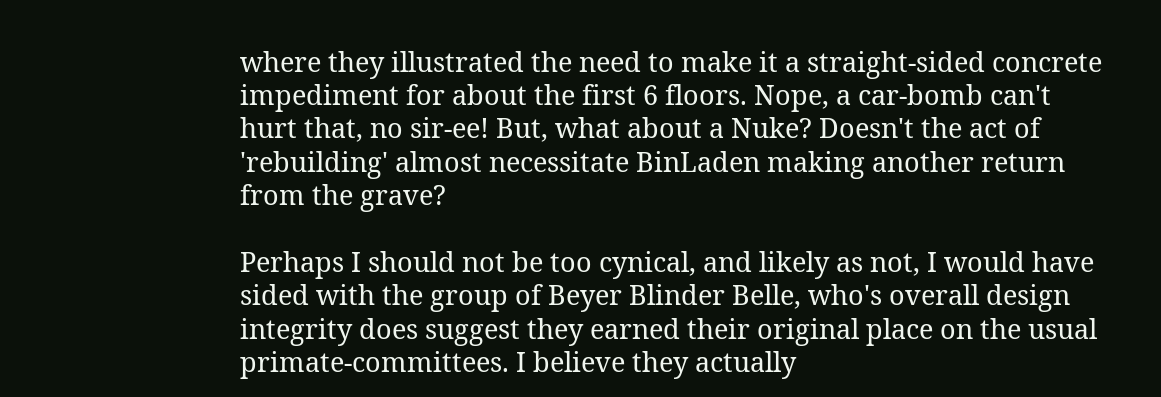where they illustrated the need to make it a straight-sided concrete impediment for about the first 6 floors. Nope, a car-bomb can't hurt that, no sir-ee! But, what about a Nuke? Doesn't the act of 'rebuilding' almost necessitate BinLaden making another return from the grave?

Perhaps I should not be too cynical, and likely as not, I would have sided with the group of Beyer Blinder Belle, who's overall design integrity does suggest they earned their original place on the usual primate-committees. I believe they actually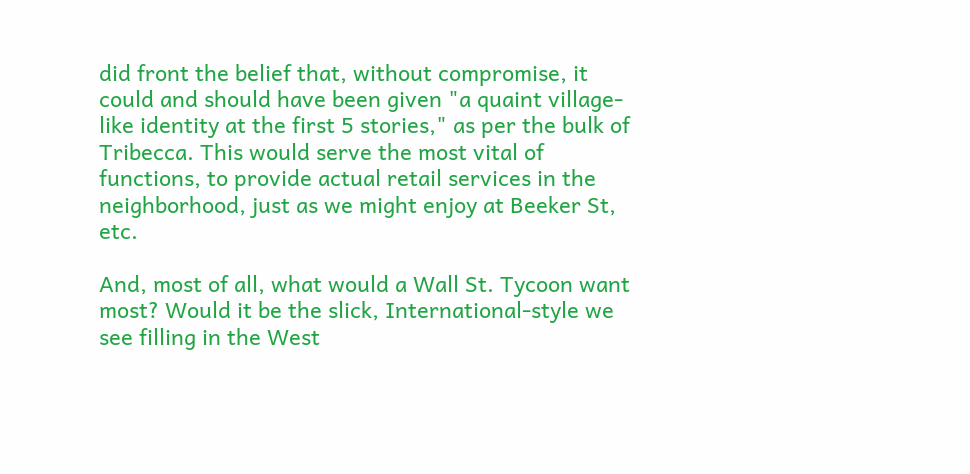did front the belief that, without compromise, it could and should have been given "a quaint village-like identity at the first 5 stories," as per the bulk of Tribecca. This would serve the most vital of functions, to provide actual retail services in the neighborhood, just as we might enjoy at Beeker St, etc.

And, most of all, what would a Wall St. Tycoon want most? Would it be the slick, International-style we see filling in the West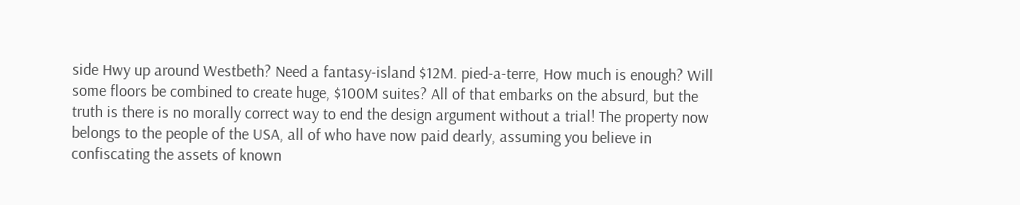side Hwy up around Westbeth? Need a fantasy-island $12M. pied-a-terre, How much is enough? Will some floors be combined to create huge, $100M suites? All of that embarks on the absurd, but the truth is there is no morally correct way to end the design argument without a trial! The property now belongs to the people of the USA, all of who have now paid dearly, assuming you believe in confiscating the assets of known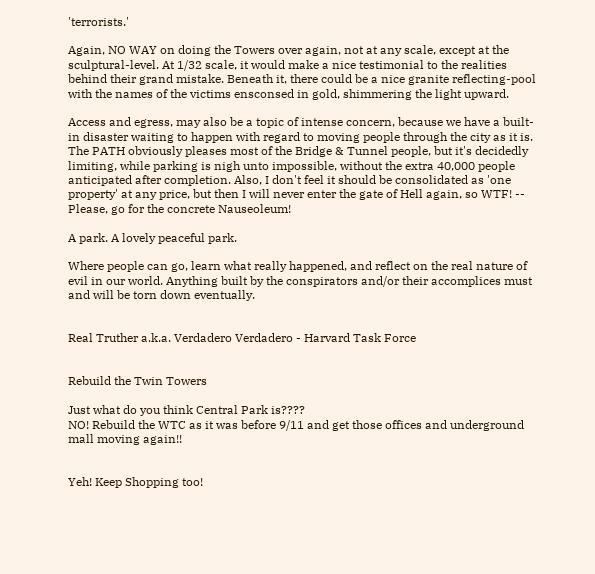'terrorists.'

Again, NO WAY on doing the Towers over again, not at any scale, except at the sculptural-level. At 1/32 scale, it would make a nice testimonial to the realities behind their grand mistake. Beneath it, there could be a nice granite reflecting-pool with the names of the victims ensconsed in gold, shimmering the light upward.

Access and egress, may also be a topic of intense concern, because we have a built-in disaster waiting to happen with regard to moving people through the city as it is. The PATH obviously pleases most of the Bridge & Tunnel people, but it's decidedly limiting, while parking is nigh unto impossible, without the extra 40,000 people anticipated after completion. Also, I don't feel it should be consolidated as 'one property' at any price, but then I will never enter the gate of Hell again, so WTF! -- Please, go for the concrete Nauseoleum!

A park. A lovely peaceful park.

Where people can go, learn what really happened, and reflect on the real nature of evil in our world. Anything built by the conspirators and/or their accomplices must and will be torn down eventually.


Real Truther a.k.a. Verdadero Verdadero - Harvard Task Force


Rebuild the Twin Towers

Just what do you think Central Park is????
NO! Rebuild the WTC as it was before 9/11 and get those offices and underground mall moving again!!


Yeh! Keep Shopping too!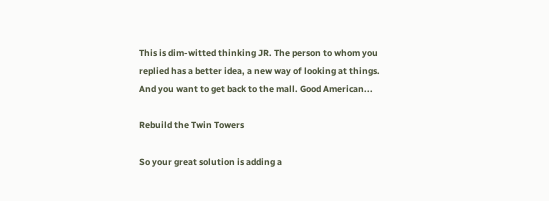This is dim-witted thinking JR. The person to whom you replied has a better idea, a new way of looking at things. And you want to get back to the mall. Good American...

Rebuild the Twin Towers

So your great solution is adding a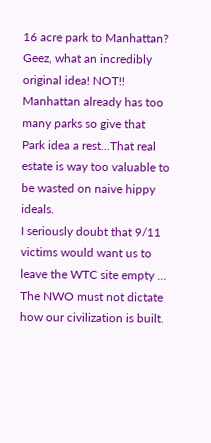16 acre park to Manhattan? Geez, what an incredibly original idea! NOT!!
Manhattan already has too many parks so give that Park idea a rest...That real estate is way too valuable to be wasted on naive hippy ideals.
I seriously doubt that 9/11 victims would want us to leave the WTC site empty ... The NWO must not dictate how our civilization is built.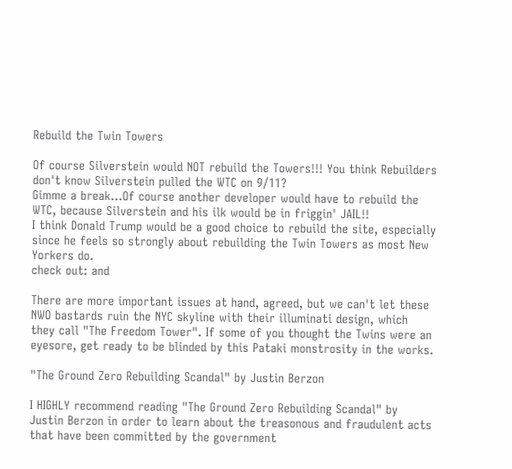Rebuild the Twin Towers

Of course Silverstein would NOT rebuild the Towers!!! You think Rebuilders don't know Silverstein pulled the WTC on 9/11?
Gimme a break...Of course another developer would have to rebuild the WTC, because Silverstein and his ilk would be in friggin' JAIL!!
I think Donald Trump would be a good choice to rebuild the site, especially since he feels so strongly about rebuilding the Twin Towers as most New Yorkers do.
check out: and

There are more important issues at hand, agreed, but we can't let these NWO bastards ruin the NYC skyline with their illuminati design, which they call "The Freedom Tower". If some of you thought the Twins were an eyesore, get ready to be blinded by this Pataki monstrosity in the works.

"The Ground Zero Rebuilding Scandal" by Justin Berzon

I HIGHLY recommend reading "The Ground Zero Rebuilding Scandal" by Justin Berzon in order to learn about the treasonous and fraudulent acts that have been committed by the government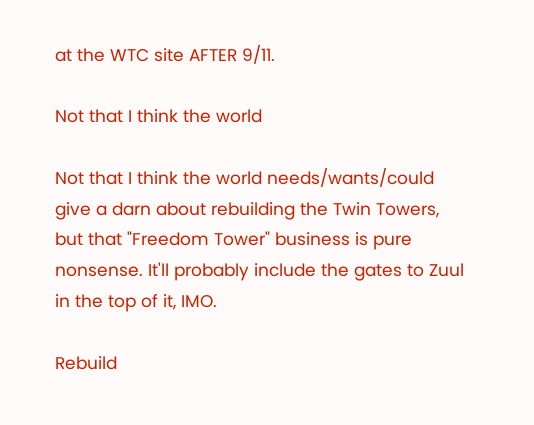at the WTC site AFTER 9/11.

Not that I think the world

Not that I think the world needs/wants/could give a darn about rebuilding the Twin Towers, but that "Freedom Tower" business is pure nonsense. It'll probably include the gates to Zuul in the top of it, IMO.

Rebuild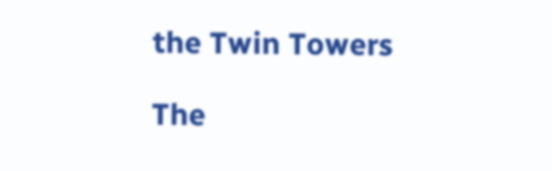the Twin Towers

The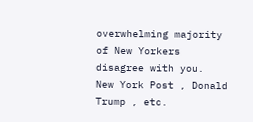overwhelming majority of New Yorkers disagree with you.
New York Post , Donald Trump , etc.